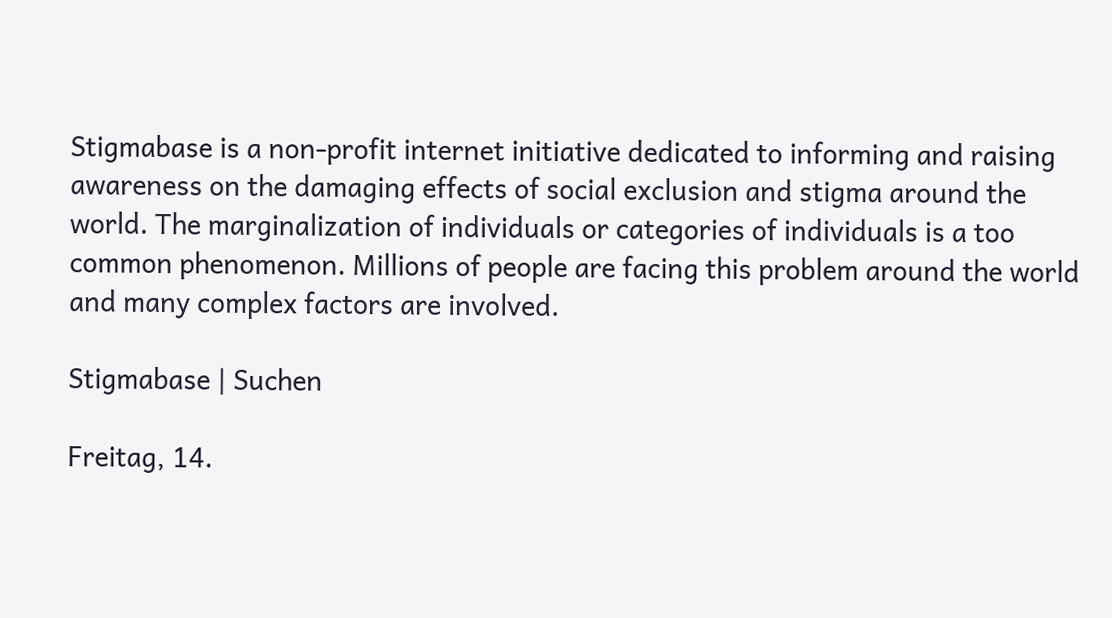Stigmabase is a non-profit internet initiative dedicated to informing and raising awareness on the damaging effects of social exclusion and stigma around the world. The marginalization of individuals or categories of individuals is a too common phenomenon. Millions of people are facing this problem around the world and many complex factors are involved.

Stigmabase | Suchen

Freitag, 14.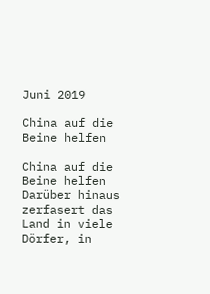Juni 2019

China auf die Beine helfen

China auf die Beine helfen
Darüber hinaus zerfasert das Land in viele Dörfer, in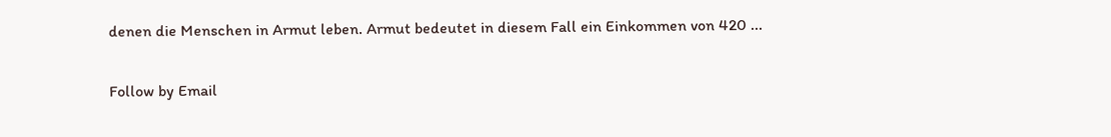denen die Menschen in Armut leben. Armut bedeutet in diesem Fall ein Einkommen von 420 ...

Follow by Email